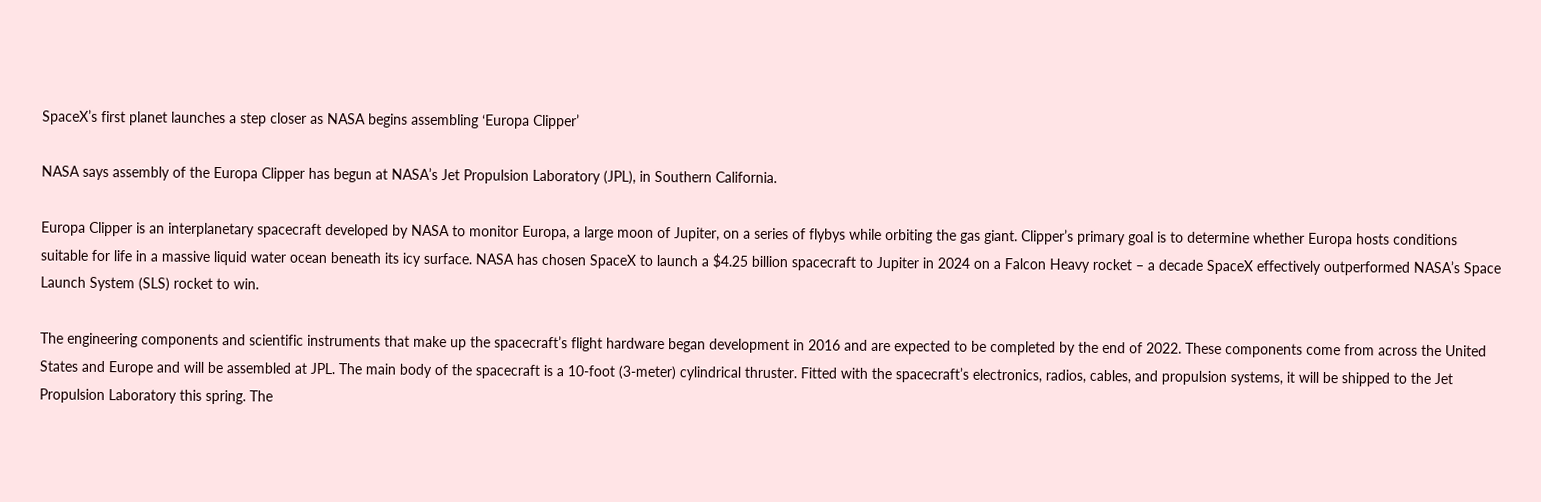SpaceX’s first planet launches a step closer as NASA begins assembling ‘Europa Clipper’

NASA says assembly of the Europa Clipper has begun at NASA’s Jet Propulsion Laboratory (JPL), in Southern California.

Europa Clipper is an interplanetary spacecraft developed by NASA to monitor Europa, a large moon of Jupiter, on a series of flybys while orbiting the gas giant. Clipper’s primary goal is to determine whether Europa hosts conditions suitable for life in a massive liquid water ocean beneath its icy surface. NASA has chosen SpaceX to launch a $4.25 billion spacecraft to Jupiter in 2024 on a Falcon Heavy rocket – a decade SpaceX effectively outperformed NASA’s Space Launch System (SLS) rocket to win.

The engineering components and scientific instruments that make up the spacecraft’s flight hardware began development in 2016 and are expected to be completed by the end of 2022. These components come from across the United States and Europe and will be assembled at JPL. The main body of the spacecraft is a 10-foot (3-meter) cylindrical thruster. Fitted with the spacecraft’s electronics, radios, cables, and propulsion systems, it will be shipped to the Jet Propulsion Laboratory this spring. The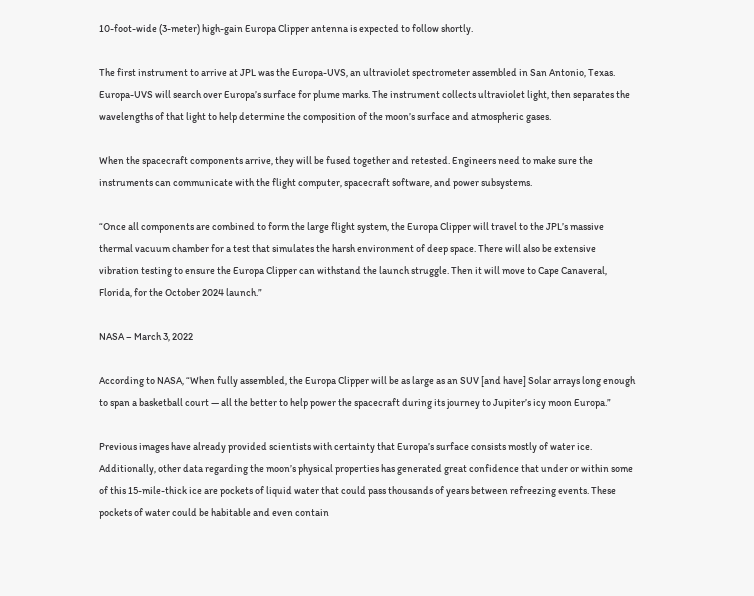10-foot-wide (3-meter) high-gain Europa Clipper antenna is expected to follow shortly.

The first instrument to arrive at JPL was the Europa-UVS, an ultraviolet spectrometer assembled in San Antonio, Texas. Europa-UVS will search over Europa’s surface for plume marks. The instrument collects ultraviolet light, then separates the wavelengths of that light to help determine the composition of the moon’s surface and atmospheric gases.

When the spacecraft components arrive, they will be fused together and retested. Engineers need to make sure the instruments can communicate with the flight computer, spacecraft software, and power subsystems.

“Once all components are combined to form the large flight system, the Europa Clipper will travel to the JPL’s massive thermal vacuum chamber for a test that simulates the harsh environment of deep space. There will also be extensive vibration testing to ensure the Europa Clipper can withstand the launch struggle. Then it will move to Cape Canaveral, Florida, for the October 2024 launch.”

NASA – March 3, 2022

According to NASA, “When fully assembled, the Europa Clipper will be as large as an SUV [and have] Solar arrays long enough to span a basketball court — all the better to help power the spacecraft during its journey to Jupiter’s icy moon Europa.”

Previous images have already provided scientists with certainty that Europa’s surface consists mostly of water ice. Additionally, other data regarding the moon’s physical properties has generated great confidence that under or within some of this 15-mile-thick ice are pockets of liquid water that could pass thousands of years between refreezing events. These pockets of water could be habitable and even contain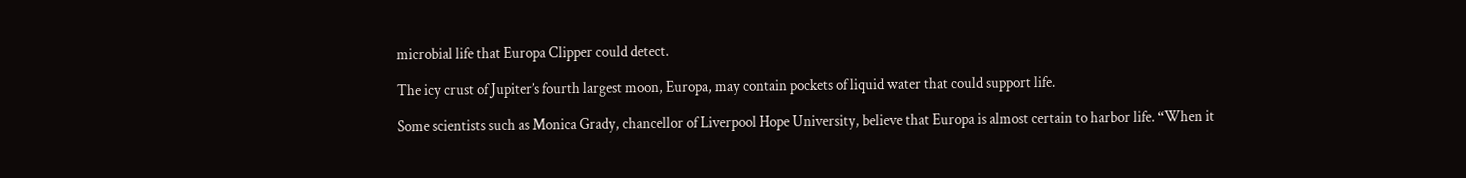microbial life that Europa Clipper could detect.

The icy crust of Jupiter’s fourth largest moon, Europa, may contain pockets of liquid water that could support life.

Some scientists such as Monica Grady, chancellor of Liverpool Hope University, believe that Europa is almost certain to harbor life. “When it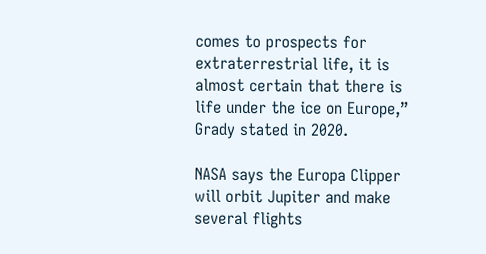comes to prospects for extraterrestrial life, it is almost certain that there is life under the ice on Europe,” Grady stated in 2020.

NASA says the Europa Clipper will orbit Jupiter and make several flights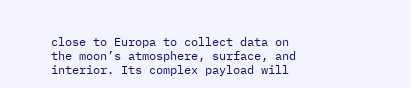close to Europa to collect data on the moon’s atmosphere, surface, and interior. Its complex payload will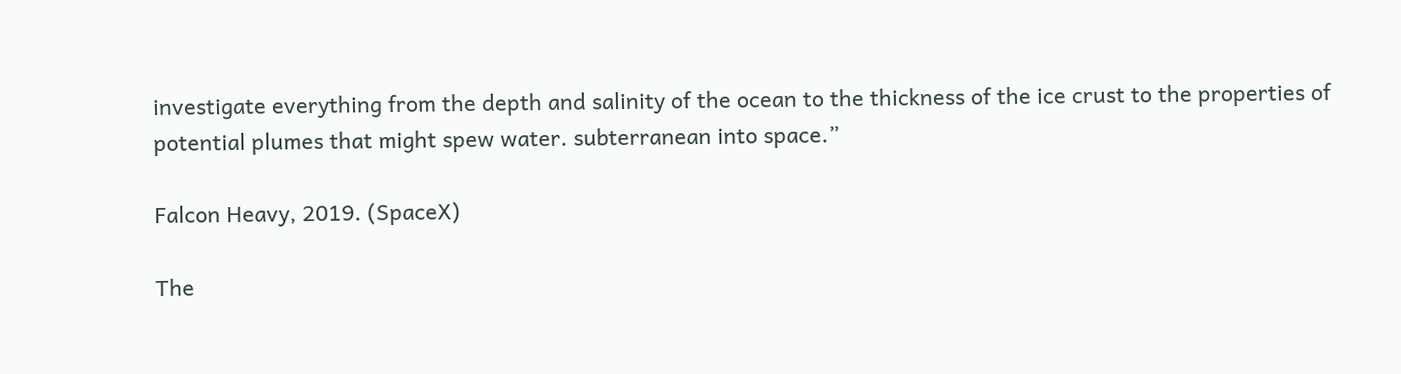investigate everything from the depth and salinity of the ocean to the thickness of the ice crust to the properties of potential plumes that might spew water. subterranean into space.”

Falcon Heavy, 2019. (SpaceX)

The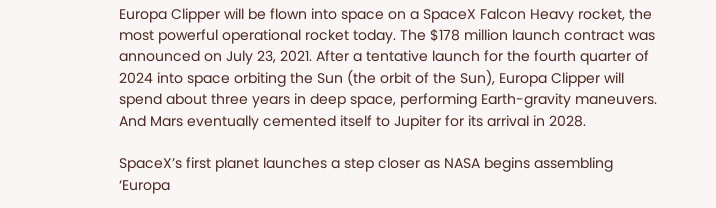Europa Clipper will be flown into space on a SpaceX Falcon Heavy rocket, the most powerful operational rocket today. The $178 million launch contract was announced on July 23, 2021. After a tentative launch for the fourth quarter of 2024 into space orbiting the Sun (the orbit of the Sun), Europa Clipper will spend about three years in deep space, performing Earth-gravity maneuvers. And Mars eventually cemented itself to Jupiter for its arrival in 2028.

SpaceX’s first planet launches a step closer as NASA begins assembling ‘Europa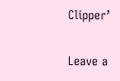Clipper’

Leave a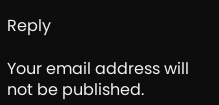Reply

Your email address will not be published.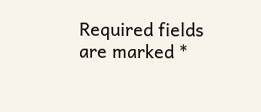Required fields are marked *